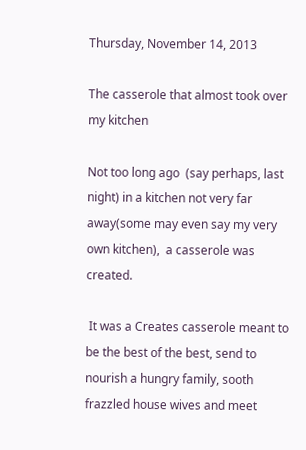Thursday, November 14, 2013

The casserole that almost took over my kitchen

Not too long ago  (say perhaps, last night) in a kitchen not very far away(some may even say my very own kitchen),  a casserole was created.

 It was a Creates casserole meant to be the best of the best, send to nourish a hungry family, sooth frazzled house wives and meet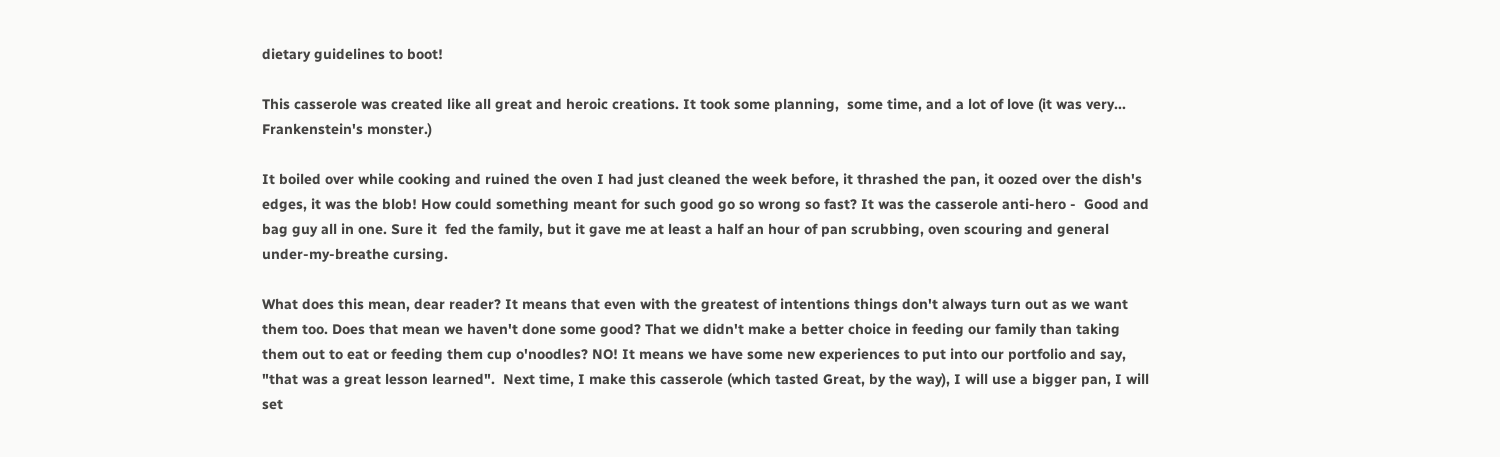dietary guidelines to boot!

This casserole was created like all great and heroic creations. It took some planning,  some time, and a lot of love (it was very... Frankenstein's monster.)

It boiled over while cooking and ruined the oven I had just cleaned the week before, it thrashed the pan, it oozed over the dish's edges, it was the blob! How could something meant for such good go so wrong so fast? It was the casserole anti-hero -  Good and bag guy all in one. Sure it  fed the family, but it gave me at least a half an hour of pan scrubbing, oven scouring and general under-my-breathe cursing.

What does this mean, dear reader? It means that even with the greatest of intentions things don't always turn out as we want them too. Does that mean we haven't done some good? That we didn't make a better choice in feeding our family than taking them out to eat or feeding them cup o'noodles? NO! It means we have some new experiences to put into our portfolio and say, "that was a great lesson learned".  Next time, I make this casserole (which tasted Great, by the way), I will use a bigger pan, I will set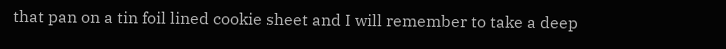that pan on a tin foil lined cookie sheet and I will remember to take a deep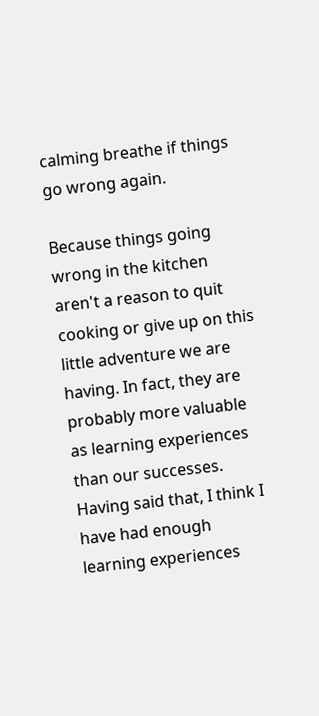calming breathe if things go wrong again.

Because things going wrong in the kitchen aren't a reason to quit cooking or give up on this little adventure we are having. In fact, they are probably more valuable as learning experiences than our successes. Having said that, I think I have had enough learning experiences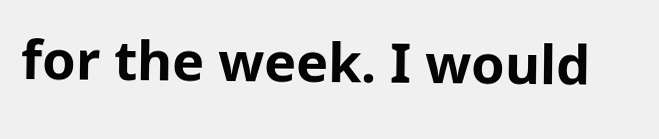for the week. I would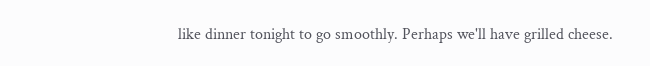like dinner tonight to go smoothly. Perhaps we'll have grilled cheese.